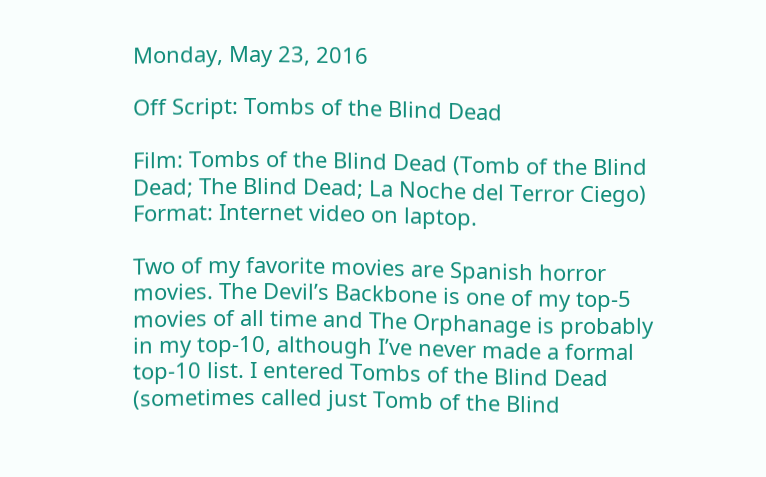Monday, May 23, 2016

Off Script: Tombs of the Blind Dead

Film: Tombs of the Blind Dead (Tomb of the Blind Dead; The Blind Dead; La Noche del Terror Ciego)
Format: Internet video on laptop.

Two of my favorite movies are Spanish horror movies. The Devil’s Backbone is one of my top-5 movies of all time and The Orphanage is probably in my top-10, although I’ve never made a formal top-10 list. I entered Tombs of the Blind Dead (sometimes called just Tomb of the Blind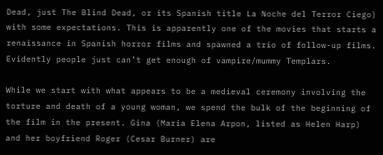Dead, just The Blind Dead, or its Spanish title La Noche del Terror Ciego) with some expectations. This is apparently one of the movies that starts a renaissance in Spanish horror films and spawned a trio of follow-up films. Evidently people just can’t get enough of vampire/mummy Templars.

While we start with what appears to be a medieval ceremony involving the torture and death of a young woman, we spend the bulk of the beginning of the film in the present. Gina (Maria Elena Arpon, listed as Helen Harp) and her boyfriend Roger (Cesar Burner) are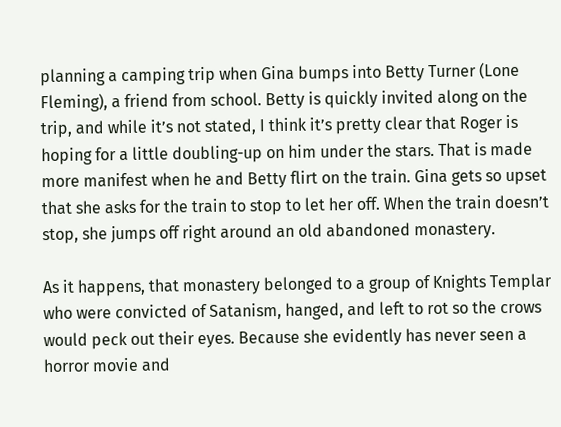planning a camping trip when Gina bumps into Betty Turner (Lone Fleming), a friend from school. Betty is quickly invited along on the trip, and while it’s not stated, I think it’s pretty clear that Roger is hoping for a little doubling-up on him under the stars. That is made more manifest when he and Betty flirt on the train. Gina gets so upset that she asks for the train to stop to let her off. When the train doesn’t stop, she jumps off right around an old abandoned monastery.

As it happens, that monastery belonged to a group of Knights Templar who were convicted of Satanism, hanged, and left to rot so the crows would peck out their eyes. Because she evidently has never seen a horror movie and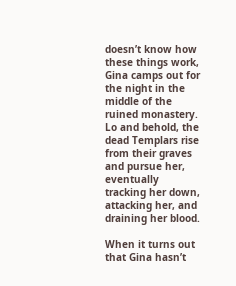doesn’t know how these things work, Gina camps out for the night in the middle of the ruined monastery. Lo and behold, the dead Templars rise from their graves and pursue her, eventually tracking her down, attacking her, and draining her blood.

When it turns out that Gina hasn’t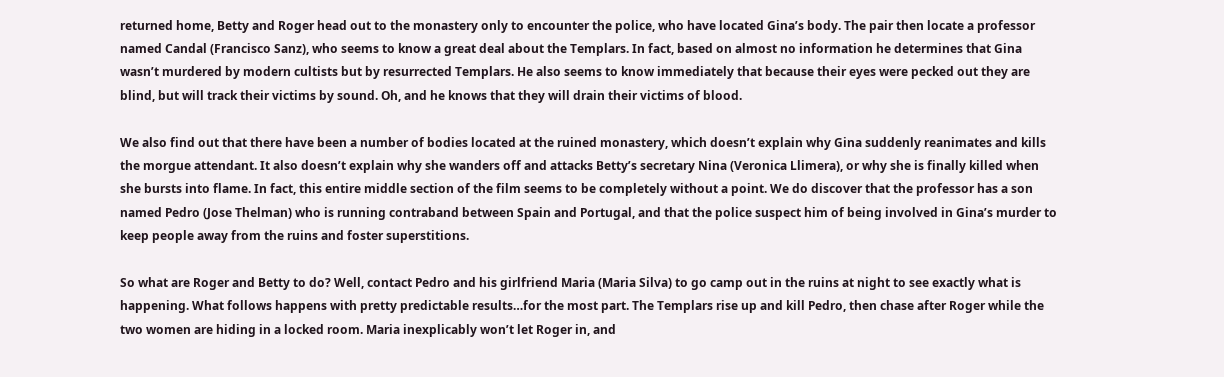returned home, Betty and Roger head out to the monastery only to encounter the police, who have located Gina’s body. The pair then locate a professor named Candal (Francisco Sanz), who seems to know a great deal about the Templars. In fact, based on almost no information he determines that Gina wasn’t murdered by modern cultists but by resurrected Templars. He also seems to know immediately that because their eyes were pecked out they are blind, but will track their victims by sound. Oh, and he knows that they will drain their victims of blood.

We also find out that there have been a number of bodies located at the ruined monastery, which doesn’t explain why Gina suddenly reanimates and kills the morgue attendant. It also doesn’t explain why she wanders off and attacks Betty’s secretary Nina (Veronica Llimera), or why she is finally killed when she bursts into flame. In fact, this entire middle section of the film seems to be completely without a point. We do discover that the professor has a son named Pedro (Jose Thelman) who is running contraband between Spain and Portugal, and that the police suspect him of being involved in Gina’s murder to keep people away from the ruins and foster superstitions.

So what are Roger and Betty to do? Well, contact Pedro and his girlfriend Maria (Maria Silva) to go camp out in the ruins at night to see exactly what is happening. What follows happens with pretty predictable results…for the most part. The Templars rise up and kill Pedro, then chase after Roger while the two women are hiding in a locked room. Maria inexplicably won’t let Roger in, and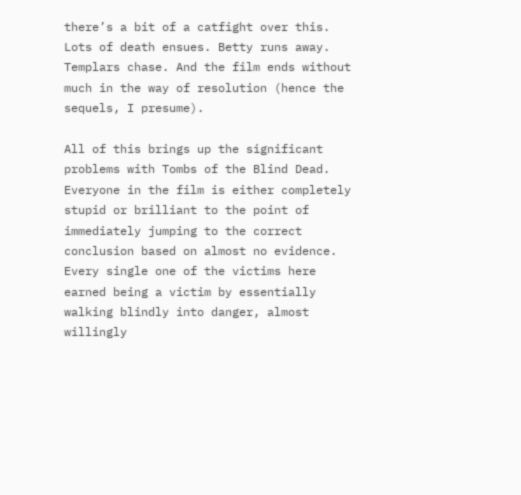there’s a bit of a catfight over this. Lots of death ensues. Betty runs away. Templars chase. And the film ends without much in the way of resolution (hence the sequels, I presume).

All of this brings up the significant problems with Tombs of the Blind Dead. Everyone in the film is either completely stupid or brilliant to the point of immediately jumping to the correct conclusion based on almost no evidence. Every single one of the victims here earned being a victim by essentially walking blindly into danger, almost willingly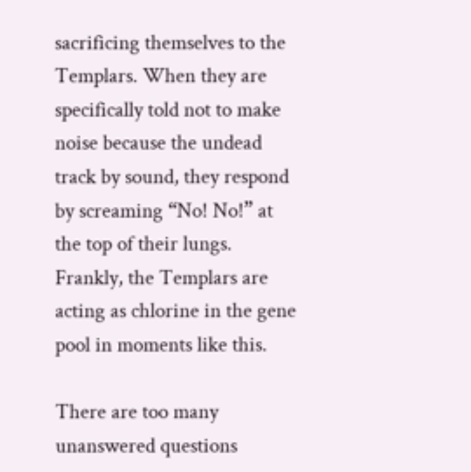sacrificing themselves to the Templars. When they are specifically told not to make noise because the undead track by sound, they respond by screaming “No! No!” at the top of their lungs. Frankly, the Templars are acting as chlorine in the gene pool in moments like this.

There are too many unanswered questions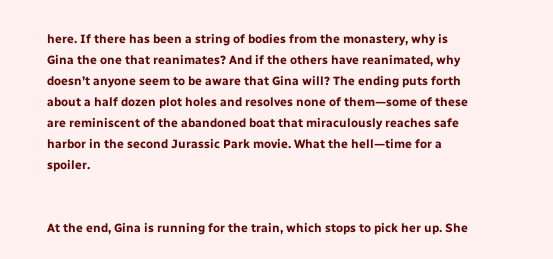here. If there has been a string of bodies from the monastery, why is Gina the one that reanimates? And if the others have reanimated, why doesn’t anyone seem to be aware that Gina will? The ending puts forth about a half dozen plot holes and resolves none of them—some of these are reminiscent of the abandoned boat that miraculously reaches safe harbor in the second Jurassic Park movie. What the hell—time for a spoiler.


At the end, Gina is running for the train, which stops to pick her up. She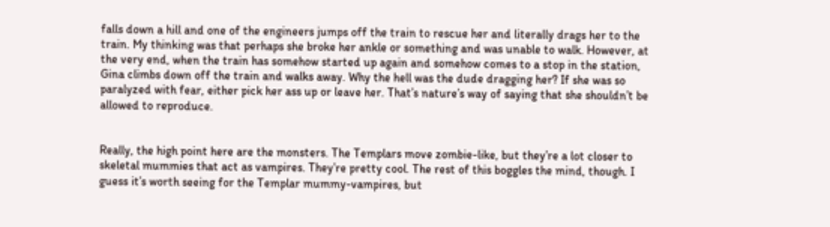falls down a hill and one of the engineers jumps off the train to rescue her and literally drags her to the train. My thinking was that perhaps she broke her ankle or something and was unable to walk. However, at the very end, when the train has somehow started up again and somehow comes to a stop in the station, Gina climbs down off the train and walks away. Why the hell was the dude dragging her? If she was so paralyzed with fear, either pick her ass up or leave her. That’s nature’s way of saying that she shouldn’t be allowed to reproduce.


Really, the high point here are the monsters. The Templars move zombie-like, but they’re a lot closer to skeletal mummies that act as vampires. They’re pretty cool. The rest of this boggles the mind, though. I guess it’s worth seeing for the Templar mummy-vampires, but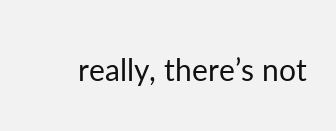really, there’s not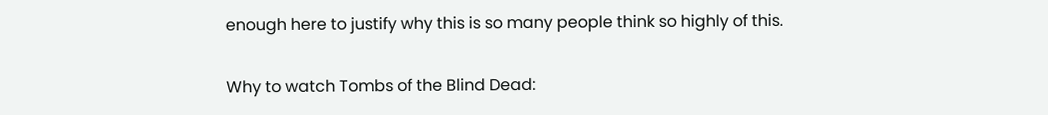enough here to justify why this is so many people think so highly of this.

Why to watch Tombs of the Blind Dead: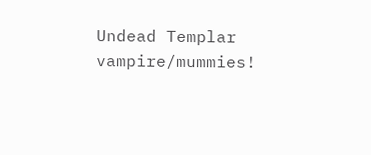Undead Templar vampire/mummies!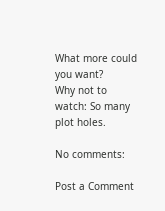What more could you want?
Why not to watch: So many plot holes.

No comments:

Post a Comment